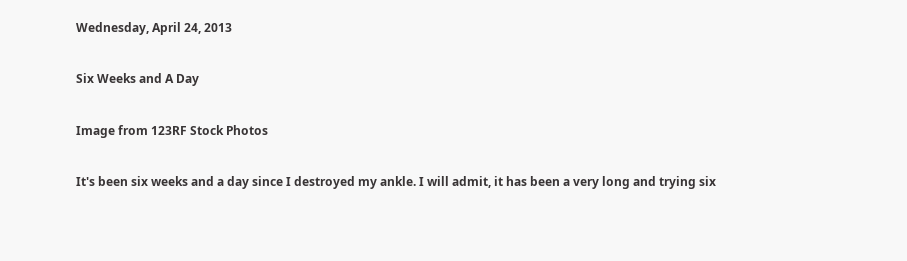Wednesday, April 24, 2013

Six Weeks and A Day

Image from 123RF Stock Photos

It's been six weeks and a day since I destroyed my ankle. I will admit, it has been a very long and trying six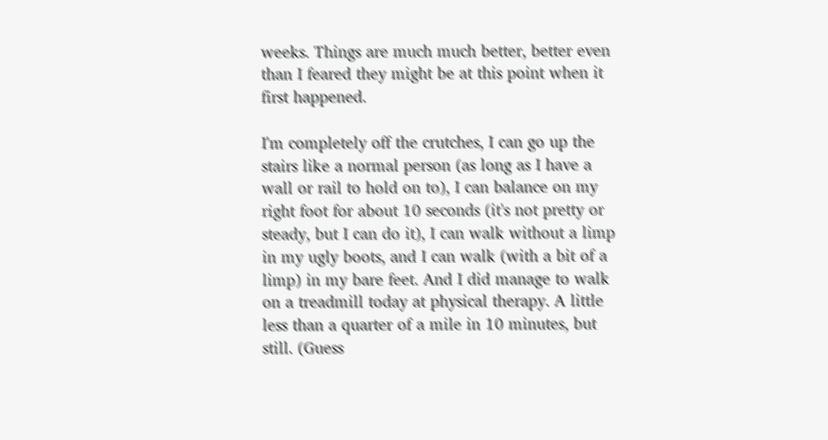weeks. Things are much much better, better even than I feared they might be at this point when it first happened.

I'm completely off the crutches, I can go up the stairs like a normal person (as long as I have a wall or rail to hold on to), I can balance on my right foot for about 10 seconds (it's not pretty or steady, but I can do it), I can walk without a limp in my ugly boots, and I can walk (with a bit of a limp) in my bare feet. And I did manage to walk on a treadmill today at physical therapy. A little less than a quarter of a mile in 10 minutes, but still. (Guess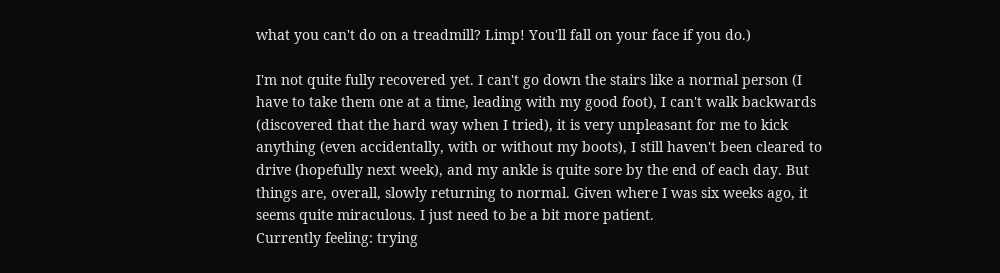what you can't do on a treadmill? Limp! You'll fall on your face if you do.)

I'm not quite fully recovered yet. I can't go down the stairs like a normal person (I have to take them one at a time, leading with my good foot), I can't walk backwards (discovered that the hard way when I tried), it is very unpleasant for me to kick anything (even accidentally, with or without my boots), I still haven't been cleared to drive (hopefully next week), and my ankle is quite sore by the end of each day. But things are, overall, slowly returning to normal. Given where I was six weeks ago, it seems quite miraculous. I just need to be a bit more patient.
Currently feeling: trying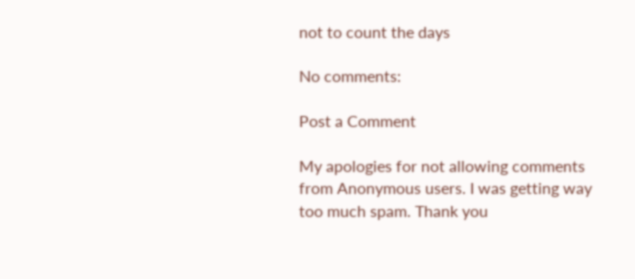not to count the days

No comments:

Post a Comment

My apologies for not allowing comments from Anonymous users. I was getting way too much spam. Thank you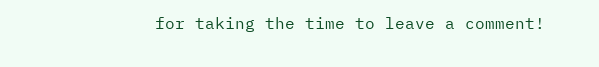for taking the time to leave a comment!